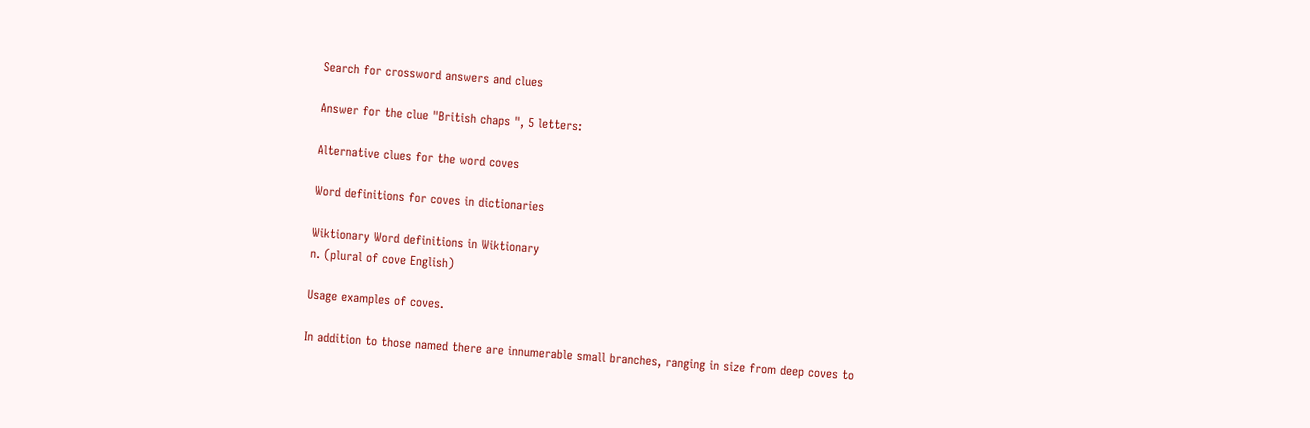Search for crossword answers and clues

Answer for the clue "British chaps ", 5 letters:

Alternative clues for the word coves

Word definitions for coves in dictionaries

Wiktionary Word definitions in Wiktionary
n. (plural of cove English)

Usage examples of coves.

In addition to those named there are innumerable small branches, ranging in size from deep coves to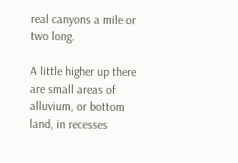real canyons a mile or two long.

A little higher up there are small areas of alluvium, or bottom land, in recesses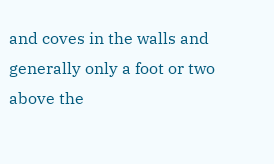and coves in the walls and generally only a foot or two above the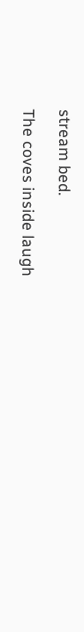stream bed.

The coves inside laugh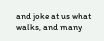and joke at us what walks, and many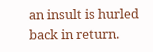an insult is hurled back in return.